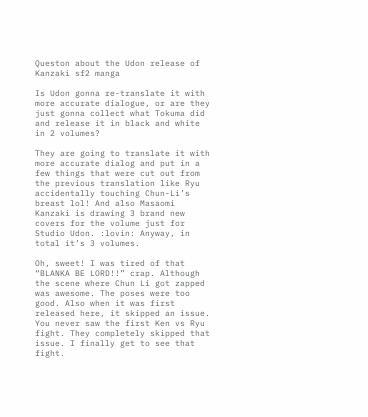Queston about the Udon release of Kanzaki sf2 manga

Is Udon gonna re-translate it with more accurate dialogue, or are they just gonna collect what Tokuma did and release it in black and white in 2 volumes?

They are going to translate it with more accurate dialog and put in a few things that were cut out from the previous translation like Ryu accidentally touching Chun-Li’s breast lol! And also Masaomi Kanzaki is drawing 3 brand new covers for the volume just for Studio Udon. :lovin: Anyway, in total it’s 3 volumes.

Oh, sweet! I was tired of that “BLANKA BE LORD!!” crap. Although the scene where Chun Li got zapped was awesome. The poses were too good. Also when it was first released here, it skipped an issue. You never saw the first Ken vs Ryu fight. They completely skipped that issue. I finally get to see that fight.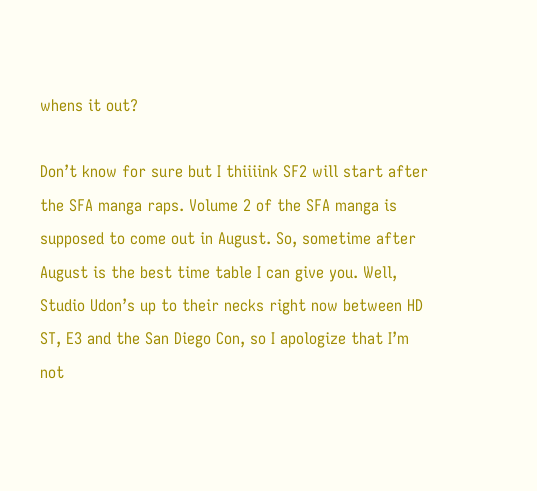whens it out?

Don’t know for sure but I thiiiink SF2 will start after the SFA manga raps. Volume 2 of the SFA manga is supposed to come out in August. So, sometime after August is the best time table I can give you. Well, Studio Udon’s up to their necks right now between HD ST, E3 and the San Diego Con, so I apologize that I’m not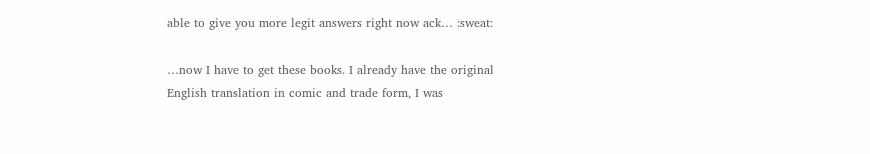able to give you more legit answers right now ack… :sweat:

…now I have to get these books. I already have the original English translation in comic and trade form, I was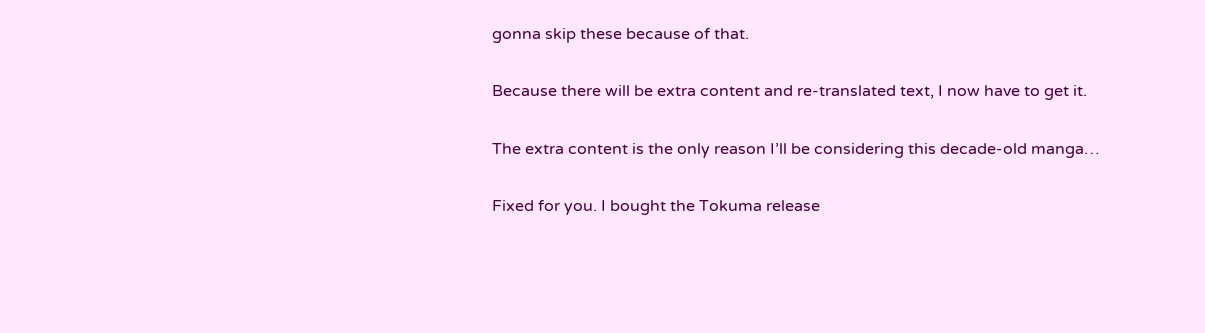gonna skip these because of that.

Because there will be extra content and re-translated text, I now have to get it.

The extra content is the only reason I’ll be considering this decade-old manga…

Fixed for you. I bought the Tokuma release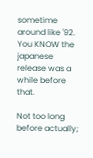sometime around like '92. You KNOW the japanese release was a while before that.

Not too long before actually;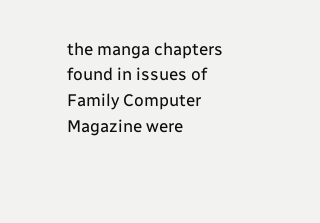the manga chapters found in issues of Family Computer Magazine were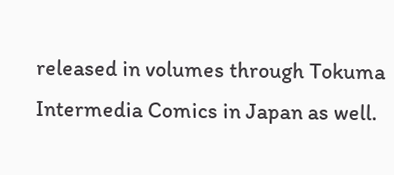released in volumes through Tokuma Intermedia Comics in Japan as well.